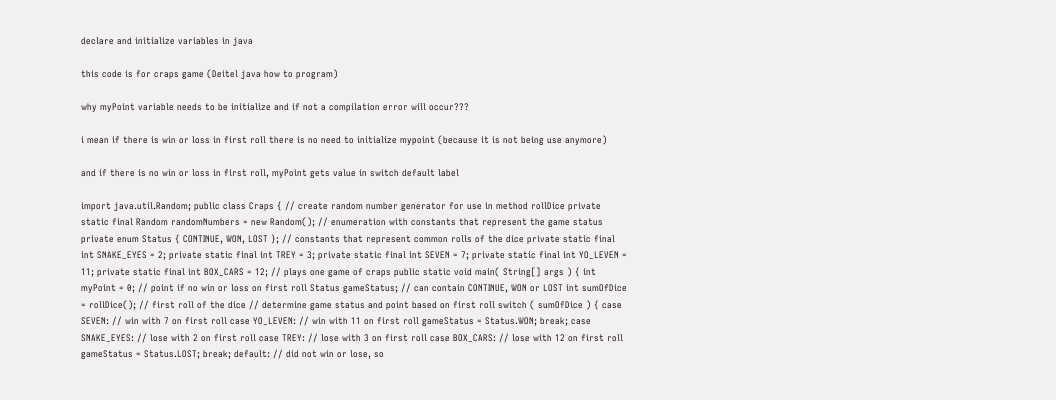declare and initialize variables in java

this code is for craps game (Deitel java how to program)

why myPoint variable needs to be initialize and if not a compilation error will occur???

i mean if there is win or loss in first roll there is no need to initialize mypoint (because it is not being use anymore)

and if there is no win or loss in first roll, myPoint gets value in switch default label

import java.util.Random; public class Craps { // create random number generator for use in method rollDice private static final Random randomNumbers = new Random(); // enumeration with constants that represent the game status private enum Status { CONTINUE, WON, LOST }; // constants that represent common rolls of the dice private static final int SNAKE_EYES = 2; private static final int TREY = 3; private static final int SEVEN = 7; private static final int YO_LEVEN = 11; private static final int BOX_CARS = 12; // plays one game of craps public static void main( String[] args ) { int myPoint = 0; // point if no win or loss on first roll Status gameStatus; // can contain CONTINUE, WON or LOST int sumOfDice = rollDice(); // first roll of the dice // determine game status and point based on first roll switch ( sumOfDice ) { case SEVEN: // win with 7 on first roll case YO_LEVEN: // win with 11 on first roll gameStatus = Status.WON; break; case SNAKE_EYES: // lose with 2 on first roll case TREY: // lose with 3 on first roll case BOX_CARS: // lose with 12 on first roll gameStatus = Status.LOST; break; default: // did not win or lose, so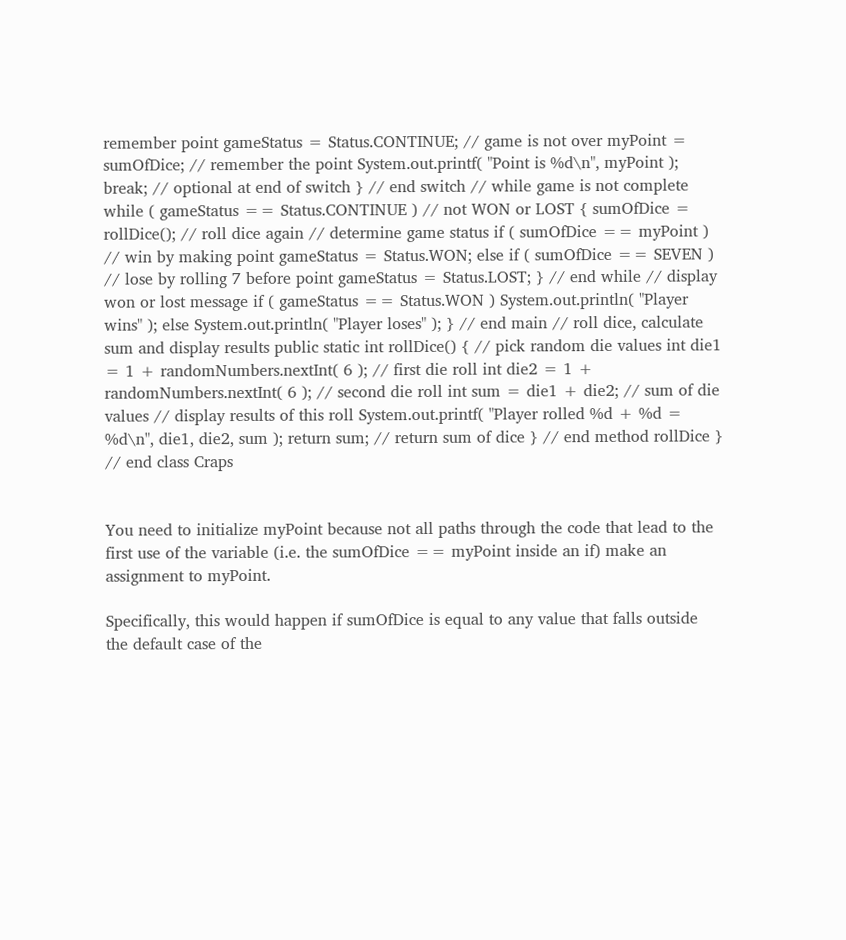remember point gameStatus = Status.CONTINUE; // game is not over myPoint = sumOfDice; // remember the point System.out.printf( "Point is %d\n", myPoint ); break; // optional at end of switch } // end switch // while game is not complete while ( gameStatus == Status.CONTINUE ) // not WON or LOST { sumOfDice = rollDice(); // roll dice again // determine game status if ( sumOfDice == myPoint ) // win by making point gameStatus = Status.WON; else if ( sumOfDice == SEVEN ) // lose by rolling 7 before point gameStatus = Status.LOST; } // end while // display won or lost message if ( gameStatus == Status.WON ) System.out.println( "Player wins" ); else System.out.println( "Player loses" ); } // end main // roll dice, calculate sum and display results public static int rollDice() { // pick random die values int die1 = 1 + randomNumbers.nextInt( 6 ); // first die roll int die2 = 1 + randomNumbers.nextInt( 6 ); // second die roll int sum = die1 + die2; // sum of die values // display results of this roll System.out.printf( "Player rolled %d + %d = %d\n", die1, die2, sum ); return sum; // return sum of dice } // end method rollDice } // end class Craps


You need to initialize myPoint because not all paths through the code that lead to the first use of the variable (i.e. the sumOfDice == myPoint inside an if) make an assignment to myPoint.

Specifically, this would happen if sumOfDice is equal to any value that falls outside the default case of the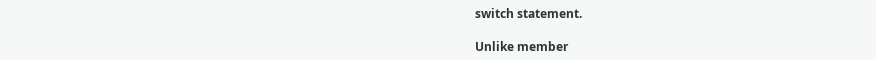switch statement.

Unlike member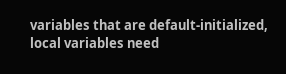variables that are default-initialized, local variables need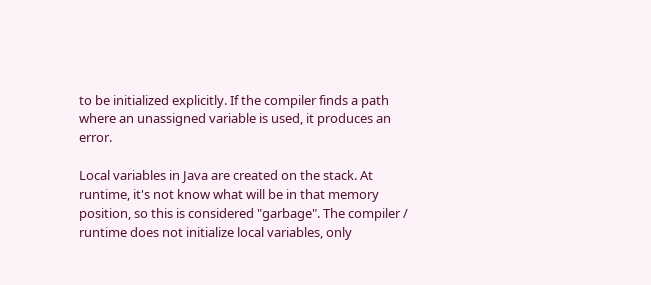to be initialized explicitly. If the compiler finds a path where an unassigned variable is used, it produces an error.

Local variables in Java are created on the stack. At runtime, it's not know what will be in that memory position, so this is considered "garbage". The compiler / runtime does not initialize local variables, only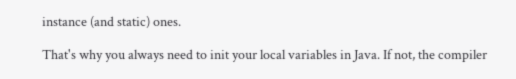instance (and static) ones.

That's why you always need to init your local variables in Java. If not, the compiler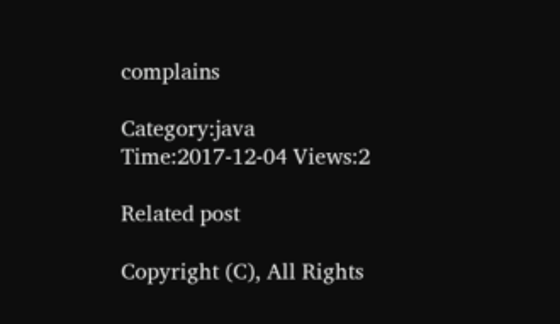complains

Category:java Time:2017-12-04 Views:2

Related post

Copyright (C), All Rights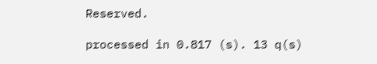Reserved.

processed in 0.817 (s). 13 q(s)